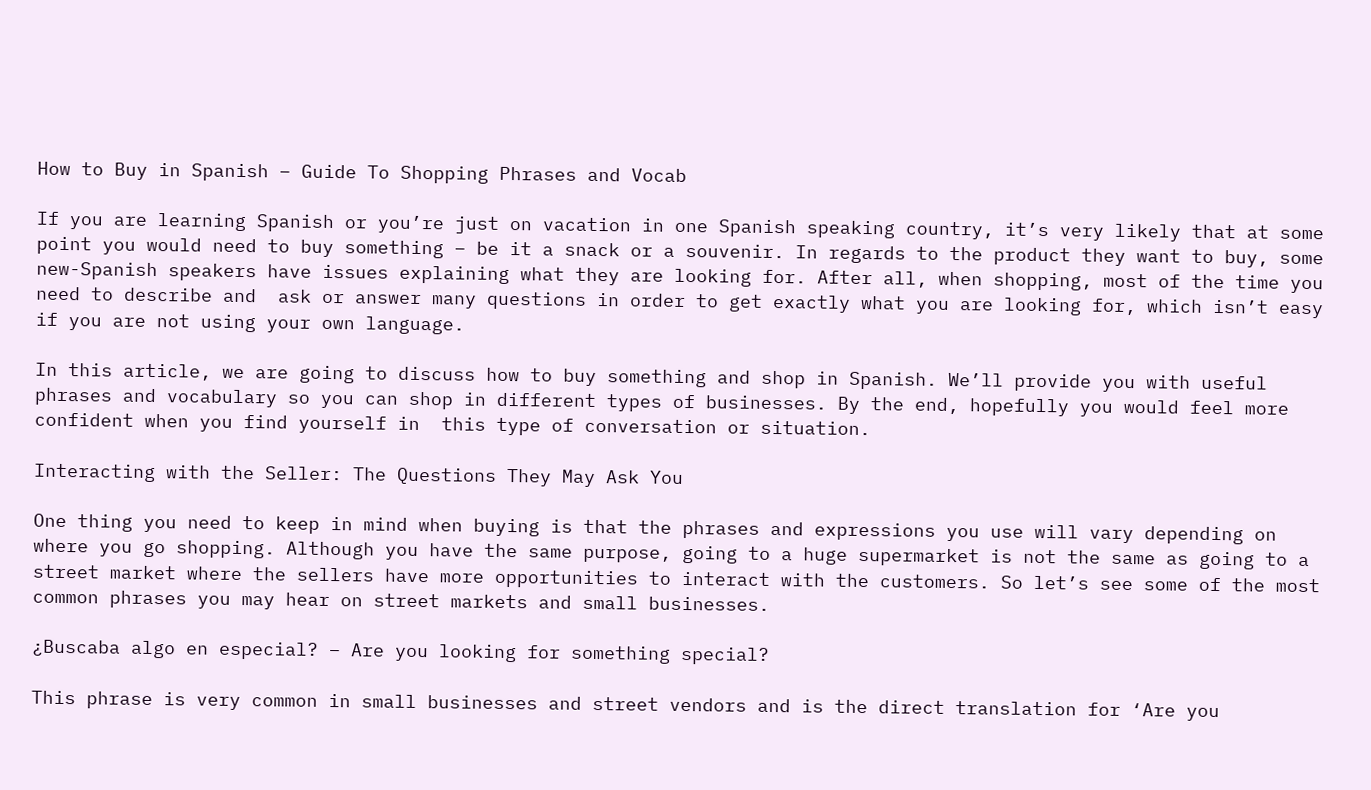How to Buy in Spanish – Guide To Shopping Phrases and Vocab

If you are learning Spanish or you’re just on vacation in one Spanish speaking country, it’s very likely that at some point you would need to buy something – be it a snack or a souvenir. In regards to the product they want to buy, some new-Spanish speakers have issues explaining what they are looking for. After all, when shopping, most of the time you need to describe and  ask or answer many questions in order to get exactly what you are looking for, which isn’t easy if you are not using your own language.

In this article, we are going to discuss how to buy something and shop in Spanish. We’ll provide you with useful phrases and vocabulary so you can shop in different types of businesses. By the end, hopefully you would feel more confident when you find yourself in  this type of conversation or situation.

Interacting with the Seller: The Questions They May Ask You

One thing you need to keep in mind when buying is that the phrases and expressions you use will vary depending on where you go shopping. Although you have the same purpose, going to a huge supermarket is not the same as going to a street market where the sellers have more opportunities to interact with the customers. So let’s see some of the most common phrases you may hear on street markets and small businesses.

¿Buscaba algo en especial? – Are you looking for something special?

This phrase is very common in small businesses and street vendors and is the direct translation for ‘Are you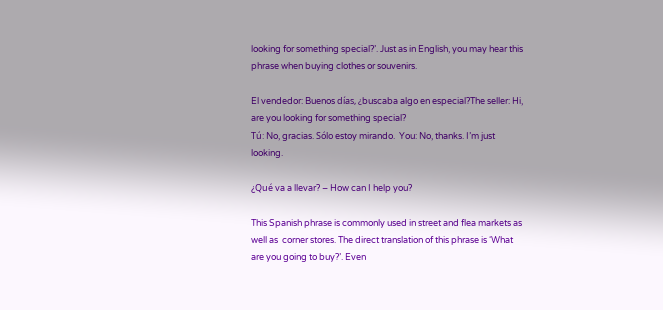looking for something special?’. Just as in English, you may hear this phrase when buying clothes or souvenirs.

El vendedor: Buenos días, ¿buscaba algo en especial?The seller: Hi, are you looking for something special?
Tú: No, gracias. Sólo estoy mirando.  You: No, thanks. I’m just looking.

¿Qué va a llevar? – How can I help you?

This Spanish phrase is commonly used in street and flea markets as well as  corner stores. The direct translation of this phrase is ‘What are you going to buy?’. Even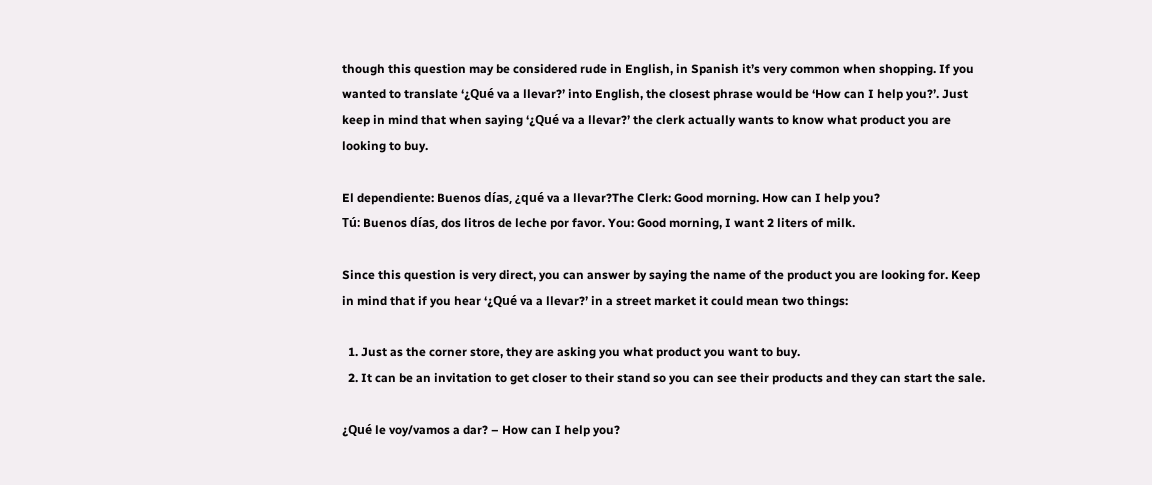though this question may be considered rude in English, in Spanish it’s very common when shopping. If you wanted to translate ‘¿Qué va a llevar?’ into English, the closest phrase would be ‘How can I help you?’. Just keep in mind that when saying ‘¿Qué va a llevar?’ the clerk actually wants to know what product you are looking to buy.

El dependiente: Buenos días, ¿qué va a llevar?The Clerk: Good morning. How can I help you?
Tú: Buenos días, dos litros de leche por favor. You: Good morning, I want 2 liters of milk.

Since this question is very direct, you can answer by saying the name of the product you are looking for. Keep in mind that if you hear ‘¿Qué va a llevar?’ in a street market it could mean two things:

  1. Just as the corner store, they are asking you what product you want to buy.
  2. It can be an invitation to get closer to their stand so you can see their products and they can start the sale.

¿Qué le voy/vamos a dar? – How can I help you?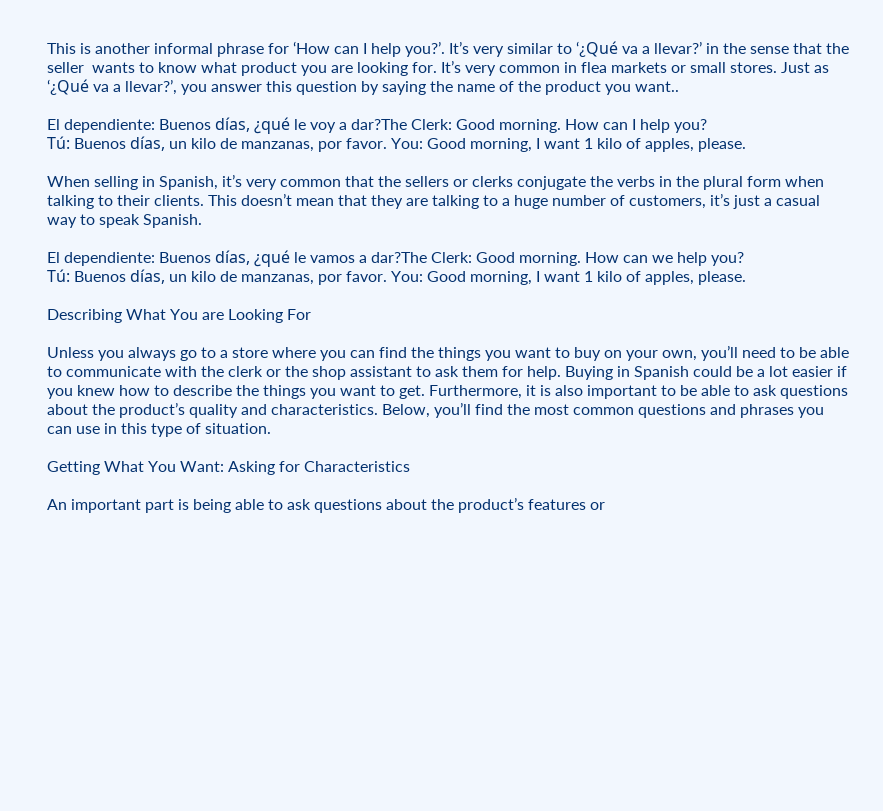This is another informal phrase for ‘How can I help you?’. It’s very similar to ‘¿Qué va a llevar?’ in the sense that the seller  wants to know what product you are looking for. It’s very common in flea markets or small stores. Just as ‘¿Qué va a llevar?’, you answer this question by saying the name of the product you want..

El dependiente: Buenos días, ¿qué le voy a dar?The Clerk: Good morning. How can I help you?
Tú: Buenos días, un kilo de manzanas, por favor. You: Good morning, I want 1 kilo of apples, please.

When selling in Spanish, it’s very common that the sellers or clerks conjugate the verbs in the plural form when talking to their clients. This doesn’t mean that they are talking to a huge number of customers, it’s just a casual way to speak Spanish.

El dependiente: Buenos días, ¿qué le vamos a dar?The Clerk: Good morning. How can we help you?
Tú: Buenos días, un kilo de manzanas, por favor. You: Good morning, I want 1 kilo of apples, please.

Describing What You are Looking For

Unless you always go to a store where you can find the things you want to buy on your own, you’ll need to be able to communicate with the clerk or the shop assistant to ask them for help. Buying in Spanish could be a lot easier if you knew how to describe the things you want to get. Furthermore, it is also important to be able to ask questions about the product’s quality and characteristics. Below, you’ll find the most common questions and phrases you can use in this type of situation.

Getting What You Want: Asking for Characteristics

An important part is being able to ask questions about the product’s features or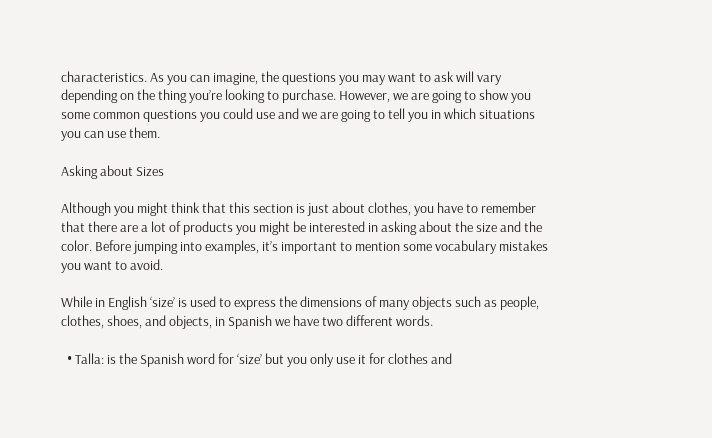characteristics. As you can imagine, the questions you may want to ask will vary depending on the thing you’re looking to purchase. However, we are going to show you some common questions you could use and we are going to tell you in which situations you can use them.

Asking about Sizes

Although you might think that this section is just about clothes, you have to remember that there are a lot of products you might be interested in asking about the size and the color. Before jumping into examples, it’s important to mention some vocabulary mistakes you want to avoid.

While in English ‘size’ is used to express the dimensions of many objects such as people, clothes, shoes, and objects, in Spanish we have two different words.

  • Talla: is the Spanish word for ‘size’ but you only use it for clothes and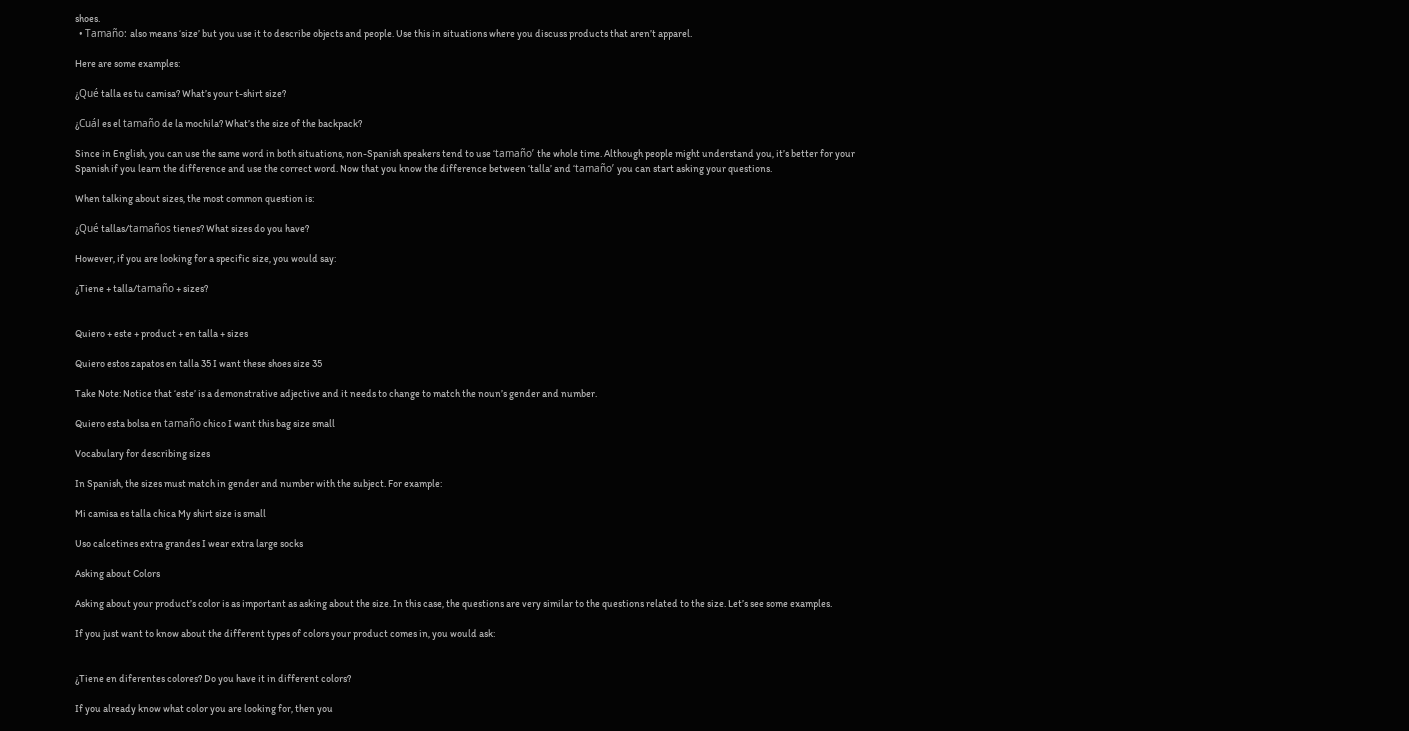shoes.
  • Tamaño: also means ‘size’ but you use it to describe objects and people. Use this in situations where you discuss products that aren’t apparel.

Here are some examples:

¿Qué talla es tu camisa? What’s your t-shirt size?

¿Cuál es el tamaño de la mochila? What’s the size of the backpack?

Since in English, you can use the same word in both situations, non-Spanish speakers tend to use ‘tamaño’ the whole time. Although people might understand you, it’s better for your Spanish if you learn the difference and use the correct word. Now that you know the difference between ‘talla’ and ‘tamaño’ you can start asking your questions.

When talking about sizes, the most common question is:

¿Qué tallas/tamaños tienes? What sizes do you have?

However, if you are looking for a specific size, you would say:

¿Tiene + talla/tamaño + sizes?


Quiero + este + product + en talla + sizes

Quiero estos zapatos en talla 35 I want these shoes size 35

Take Note: Notice that ‘este’ is a demonstrative adjective and it needs to change to match the noun’s gender and number.

Quiero esta bolsa en tamaño chico I want this bag size small

Vocabulary for describing sizes

In Spanish, the sizes must match in gender and number with the subject. For example:

Mi camisa es talla chica My shirt size is small

Uso calcetines extra grandes I wear extra large socks

Asking about Colors

Asking about your product’s color is as important as asking about the size. In this case, the questions are very similar to the questions related to the size. Let’s see some examples.

If you just want to know about the different types of colors your product comes in, you would ask:


¿Tiene en diferentes colores? Do you have it in different colors?

If you already know what color you are looking for, then you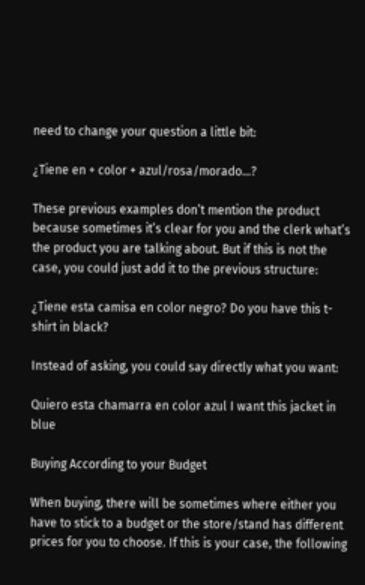need to change your question a little bit:

¿Tiene en + color + azul/rosa/morado…?

These previous examples don’t mention the product because sometimes it’s clear for you and the clerk what’s the product you are talking about. But if this is not the case, you could just add it to the previous structure:

¿Tiene esta camisa en color negro? Do you have this t-shirt in black?

Instead of asking, you could say directly what you want:

Quiero esta chamarra en color azul I want this jacket in blue

Buying According to your Budget

When buying, there will be sometimes where either you have to stick to a budget or the store/stand has different prices for you to choose. If this is your case, the following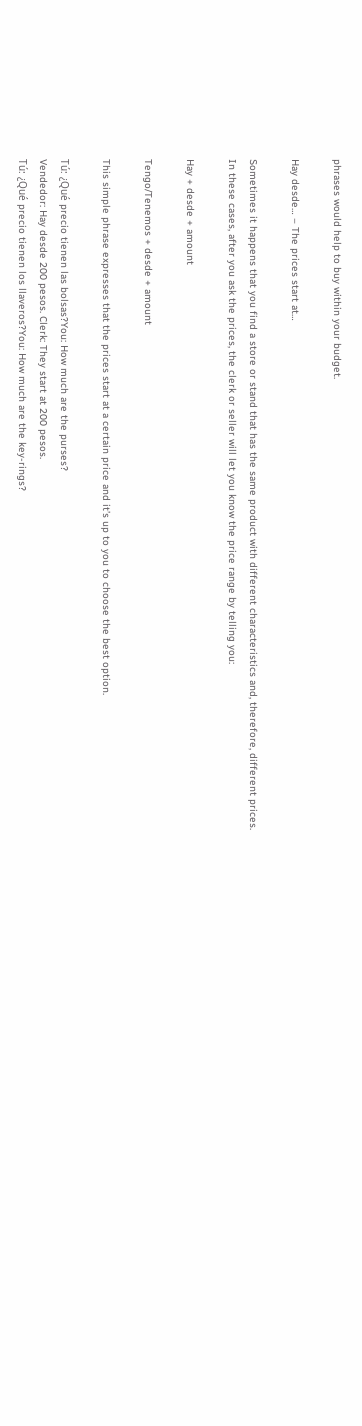phrases would help to buy within your budget.

Hay desde… – The prices start at…

Sometimes it happens that you find a store or stand that has the same product with different characteristics and, therefore, different prices. In these cases, after you ask the prices, the clerk or seller will let you know the price range by telling you:

Hay + desde + amount

Tengo/Tenemos + desde + amount

This simple phrase expresses that the prices start at a certain price and it’s up to you to choose the best option.

Tú: ¿Qué precio tienen las bolsas?You: How much are the purses?
Vendedor: Hay desde 200 pesos. Clerk: They start at 200 pesos.
Tú: ¿Qué precio tienen los llaveros?You: How much are the key-rings?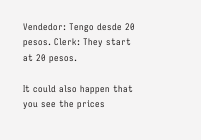Vendedor: Tengo desde 20 pesos. Clerk: They start at 20 pesos.

It could also happen that you see the prices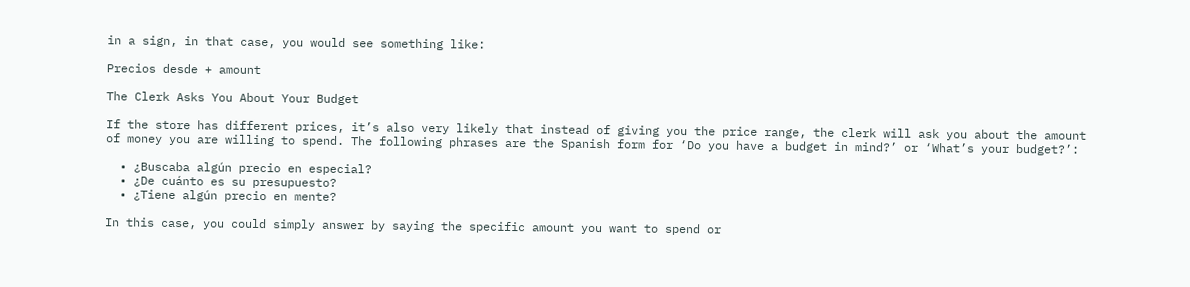in a sign, in that case, you would see something like:

Precios desde + amount

The Clerk Asks You About Your Budget

If the store has different prices, it’s also very likely that instead of giving you the price range, the clerk will ask you about the amount of money you are willing to spend. The following phrases are the Spanish form for ‘Do you have a budget in mind?’ or ‘What’s your budget?’:

  • ¿Buscaba algún precio en especial?
  • ¿De cuánto es su presupuesto?
  • ¿Tiene algún precio en mente?

In this case, you could simply answer by saying the specific amount you want to spend or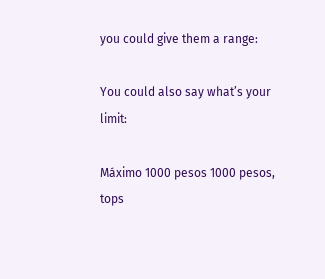you could give them a range:

You could also say what’s your limit:

Máximo 1000 pesos 1000 pesos, tops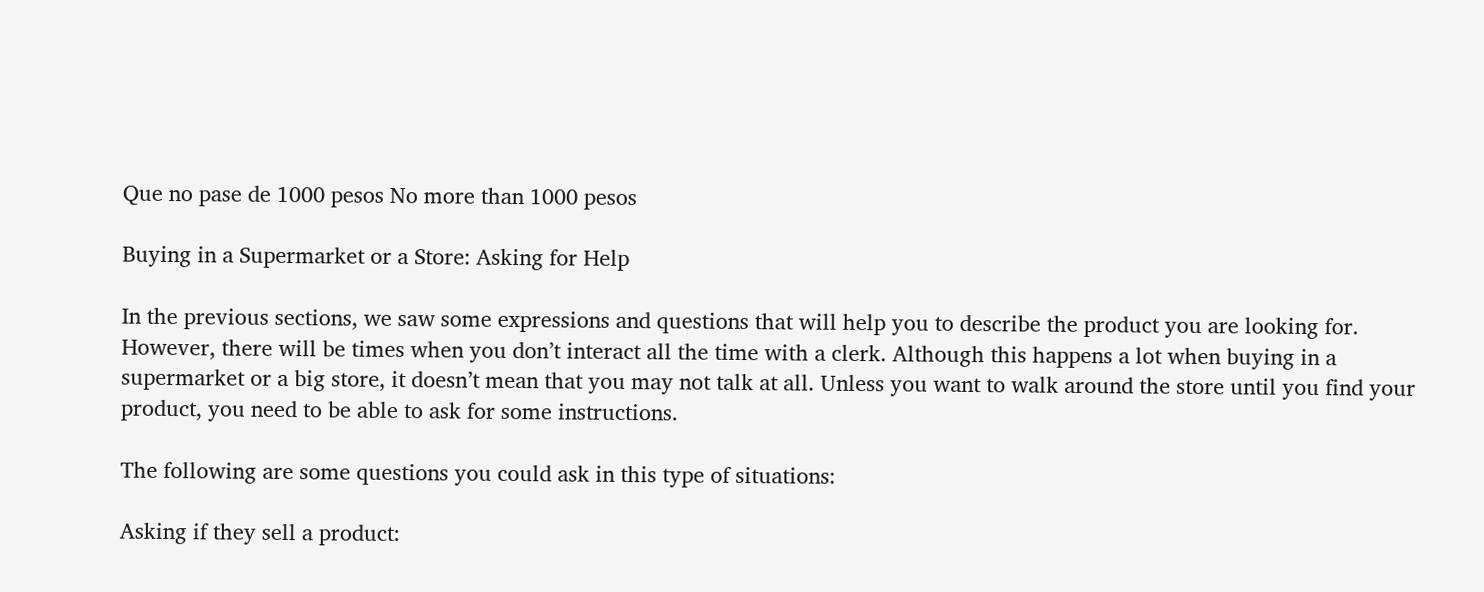Que no pase de 1000 pesos No more than 1000 pesos

Buying in a Supermarket or a Store: Asking for Help

In the previous sections, we saw some expressions and questions that will help you to describe the product you are looking for. However, there will be times when you don’t interact all the time with a clerk. Although this happens a lot when buying in a supermarket or a big store, it doesn’t mean that you may not talk at all. Unless you want to walk around the store until you find your product, you need to be able to ask for some instructions.

The following are some questions you could ask in this type of situations:

Asking if they sell a product: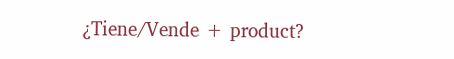¿Tiene/Vende + product?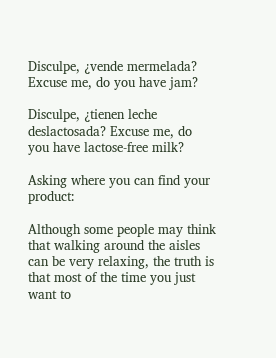Disculpe, ¿vende mermelada? Excuse me, do you have jam?

Disculpe, ¿tienen leche deslactosada? Excuse me, do you have lactose-free milk?

Asking where you can find your product:

Although some people may think that walking around the aisles can be very relaxing, the truth is that most of the time you just want to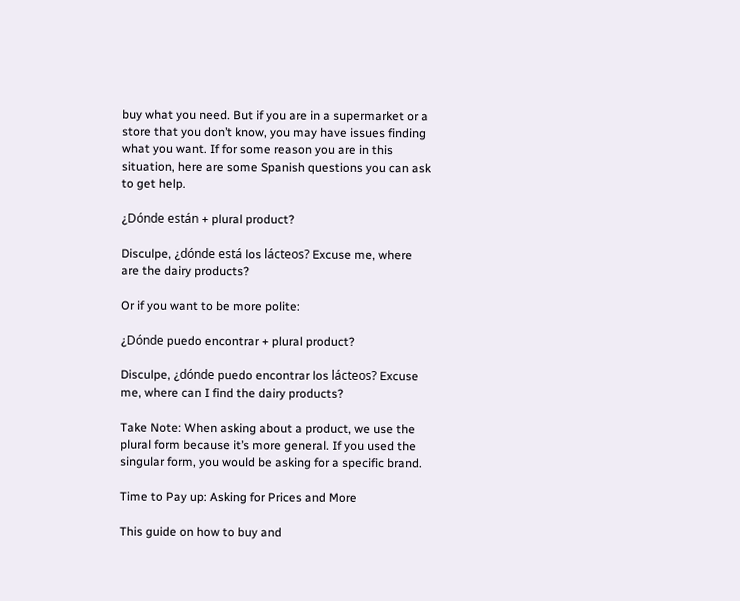buy what you need. But if you are in a supermarket or a store that you don’t know, you may have issues finding what you want. If for some reason you are in this situation, here are some Spanish questions you can ask to get help.

¿Dónde están + plural product?

Disculpe, ¿dónde está los lácteos? Excuse me, where are the dairy products?

Or if you want to be more polite:

¿Dónde puedo encontrar + plural product?

Disculpe, ¿dónde puedo encontrar los lácteos? Excuse me, where can I find the dairy products?

Take Note: When asking about a product, we use the plural form because it’s more general. If you used the singular form, you would be asking for a specific brand.

Time to Pay up: Asking for Prices and More

This guide on how to buy and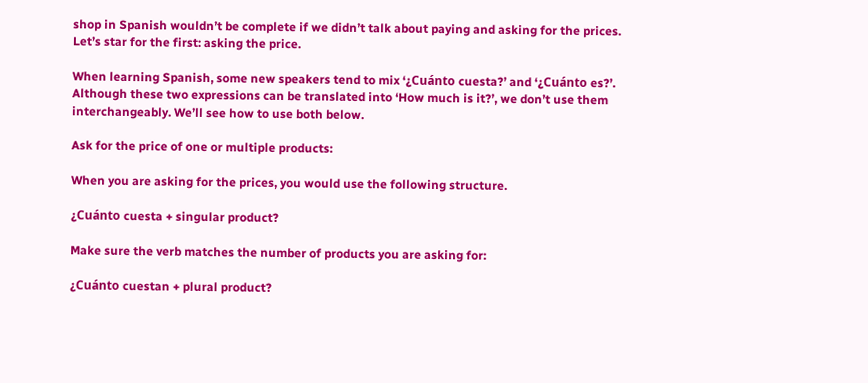shop in Spanish wouldn’t be complete if we didn’t talk about paying and asking for the prices. Let’s star for the first: asking the price.

When learning Spanish, some new speakers tend to mix ‘¿Cuánto cuesta?’ and ‘¿Cuánto es?’. Although these two expressions can be translated into ‘How much is it?’, we don’t use them interchangeably. We’ll see how to use both below.

Ask for the price of one or multiple products:

When you are asking for the prices, you would use the following structure.

¿Cuánto cuesta + singular product?

Make sure the verb matches the number of products you are asking for:

¿Cuánto cuestan + plural product?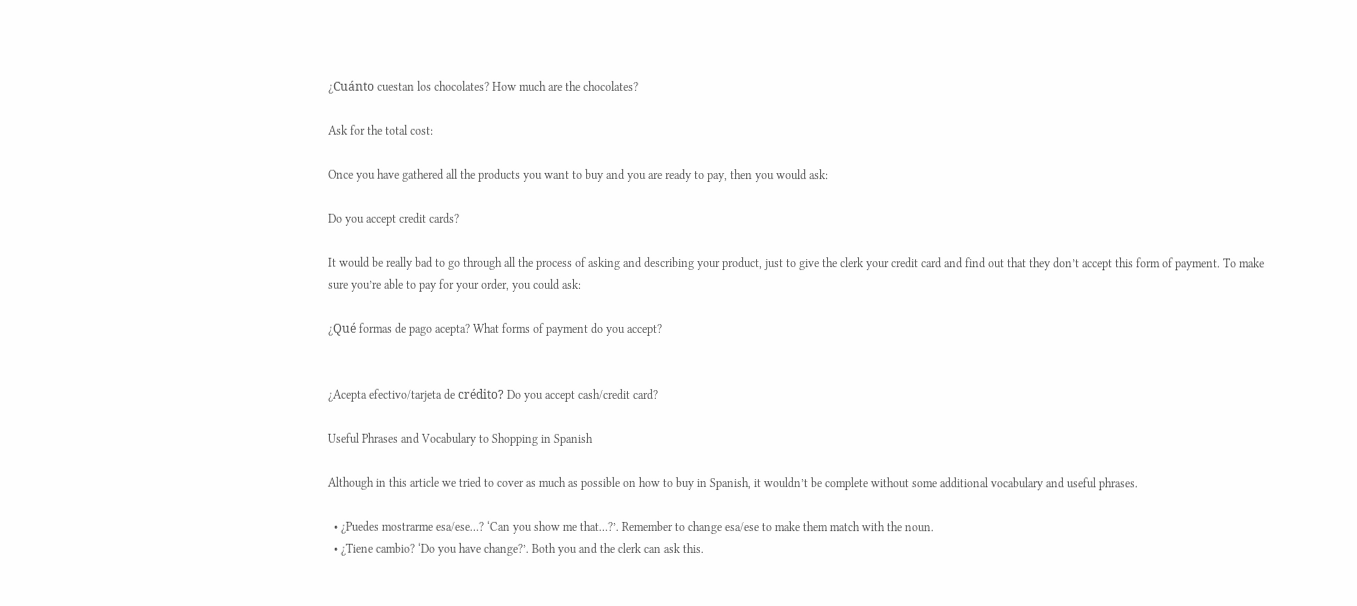¿Cuánto cuestan los chocolates? How much are the chocolates?

Ask for the total cost:

Once you have gathered all the products you want to buy and you are ready to pay, then you would ask:

Do you accept credit cards?

It would be really bad to go through all the process of asking and describing your product, just to give the clerk your credit card and find out that they don’t accept this form of payment. To make sure you’re able to pay for your order, you could ask:

¿Qué formas de pago acepta? What forms of payment do you accept?


¿Acepta efectivo/tarjeta de crédito? Do you accept cash/credit card?

Useful Phrases and Vocabulary to Shopping in Spanish

Although in this article we tried to cover as much as possible on how to buy in Spanish, it wouldn’t be complete without some additional vocabulary and useful phrases.

  • ¿Puedes mostrarme esa/ese…? ‘Can you show me that…?’. Remember to change esa/ese to make them match with the noun.
  • ¿Tiene cambio? ‘Do you have change?’. Both you and the clerk can ask this.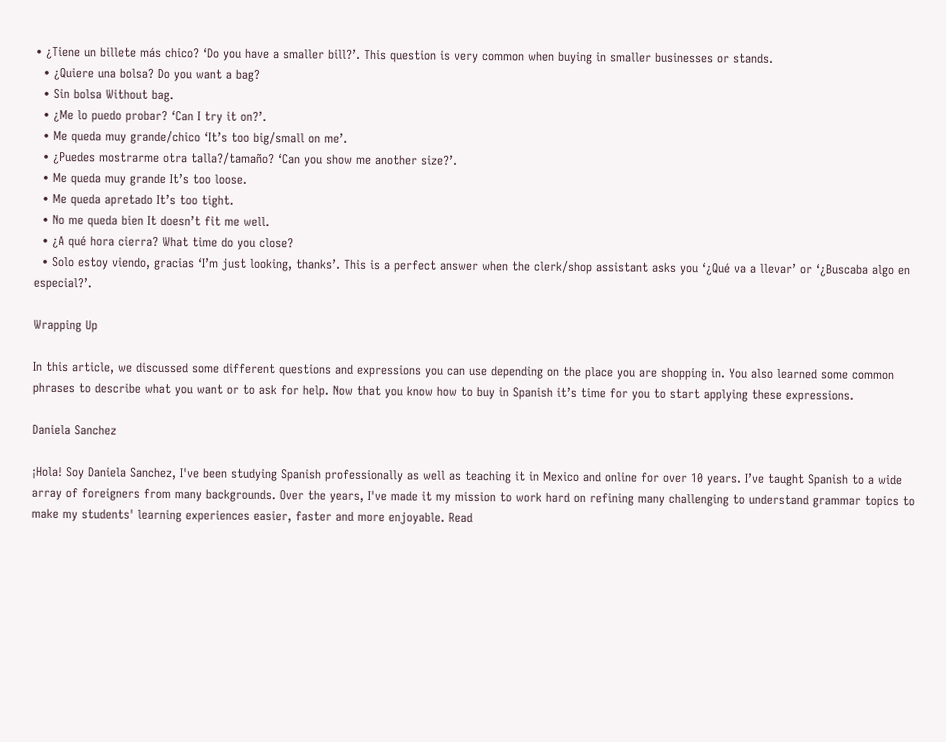• ¿Tiene un billete más chico? ‘Do you have a smaller bill?’. This question is very common when buying in smaller businesses or stands.
  • ¿Quiere una bolsa? Do you want a bag?
  • Sin bolsa Without bag.
  • ¿Me lo puedo probar? ‘Can I try it on?’.
  • Me queda muy grande/chico ‘It’s too big/small on me’.
  • ¿Puedes mostrarme otra talla?/tamaño? ‘Can you show me another size?’.
  • Me queda muy grande It’s too loose.
  • Me queda apretado It’s too tight.
  • No me queda bien It doesn’t fit me well.
  • ¿A qué hora cierra? What time do you close?
  • Solo estoy viendo, gracias ‘I’m just looking, thanks’. This is a perfect answer when the clerk/shop assistant asks you ‘¿Qué va a llevar’ or ‘¿Buscaba algo en especial?’.

Wrapping Up

In this article, we discussed some different questions and expressions you can use depending on the place you are shopping in. You also learned some common phrases to describe what you want or to ask for help. Now that you know how to buy in Spanish it’s time for you to start applying these expressions.

Daniela Sanchez

¡Hola! Soy Daniela Sanchez, I've been studying Spanish professionally as well as teaching it in Mexico and online for over 10 years. I’ve taught Spanish to a wide array of foreigners from many backgrounds. Over the years, I've made it my mission to work hard on refining many challenging to understand grammar topics to make my students' learning experiences easier, faster and more enjoyable. Read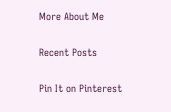More About Me

Recent Posts

Pin It on Pinterest